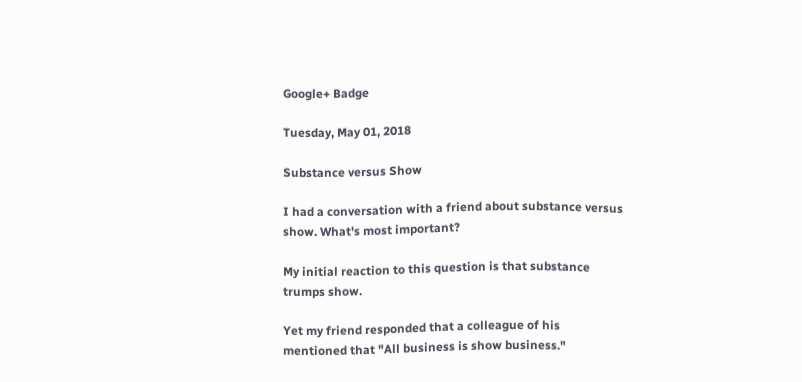Google+ Badge

Tuesday, May 01, 2018

Substance versus Show

I had a conversation with a friend about substance versus show. What's most important?

My initial reaction to this question is that substance trumps show.

Yet my friend responded that a colleague of his mentioned that "All business is show business."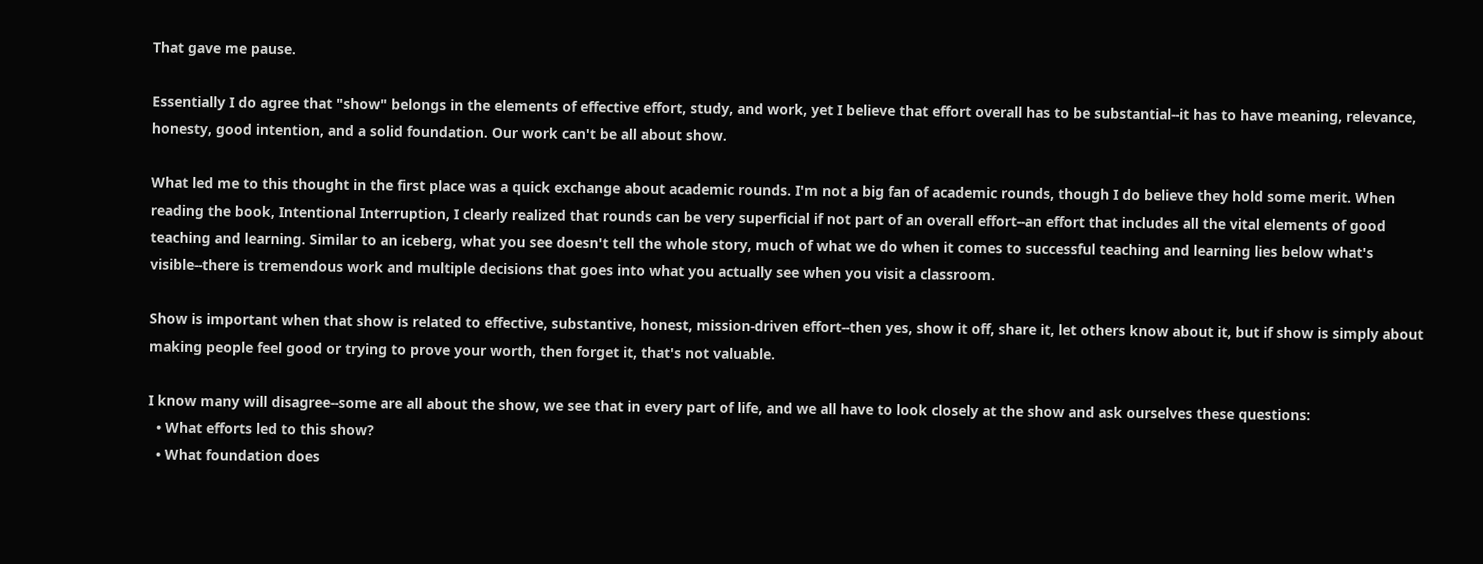That gave me pause.

Essentially I do agree that "show" belongs in the elements of effective effort, study, and work, yet I believe that effort overall has to be substantial--it has to have meaning, relevance, honesty, good intention, and a solid foundation. Our work can't be all about show.

What led me to this thought in the first place was a quick exchange about academic rounds. I'm not a big fan of academic rounds, though I do believe they hold some merit. When reading the book, Intentional Interruption, I clearly realized that rounds can be very superficial if not part of an overall effort--an effort that includes all the vital elements of good teaching and learning. Similar to an iceberg, what you see doesn't tell the whole story, much of what we do when it comes to successful teaching and learning lies below what's visible--there is tremendous work and multiple decisions that goes into what you actually see when you visit a classroom.

Show is important when that show is related to effective, substantive, honest, mission-driven effort--then yes, show it off, share it, let others know about it, but if show is simply about making people feel good or trying to prove your worth, then forget it, that's not valuable.

I know many will disagree--some are all about the show, we see that in every part of life, and we all have to look closely at the show and ask ourselves these questions:
  • What efforts led to this show?
  • What foundation does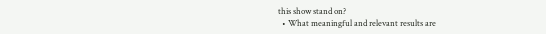this show stand on?
  • What meaningful and relevant results are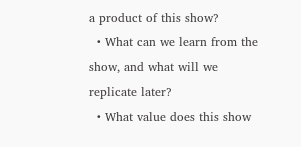a product of this show?
  • What can we learn from the show, and what will we replicate later?
  • What value does this show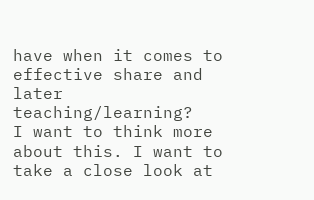have when it comes to effective share and later teaching/learning?
I want to think more about this. I want to take a close look at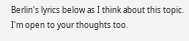Berlin's lyrics below as I think about this topic. I'm open to your thoughts too.